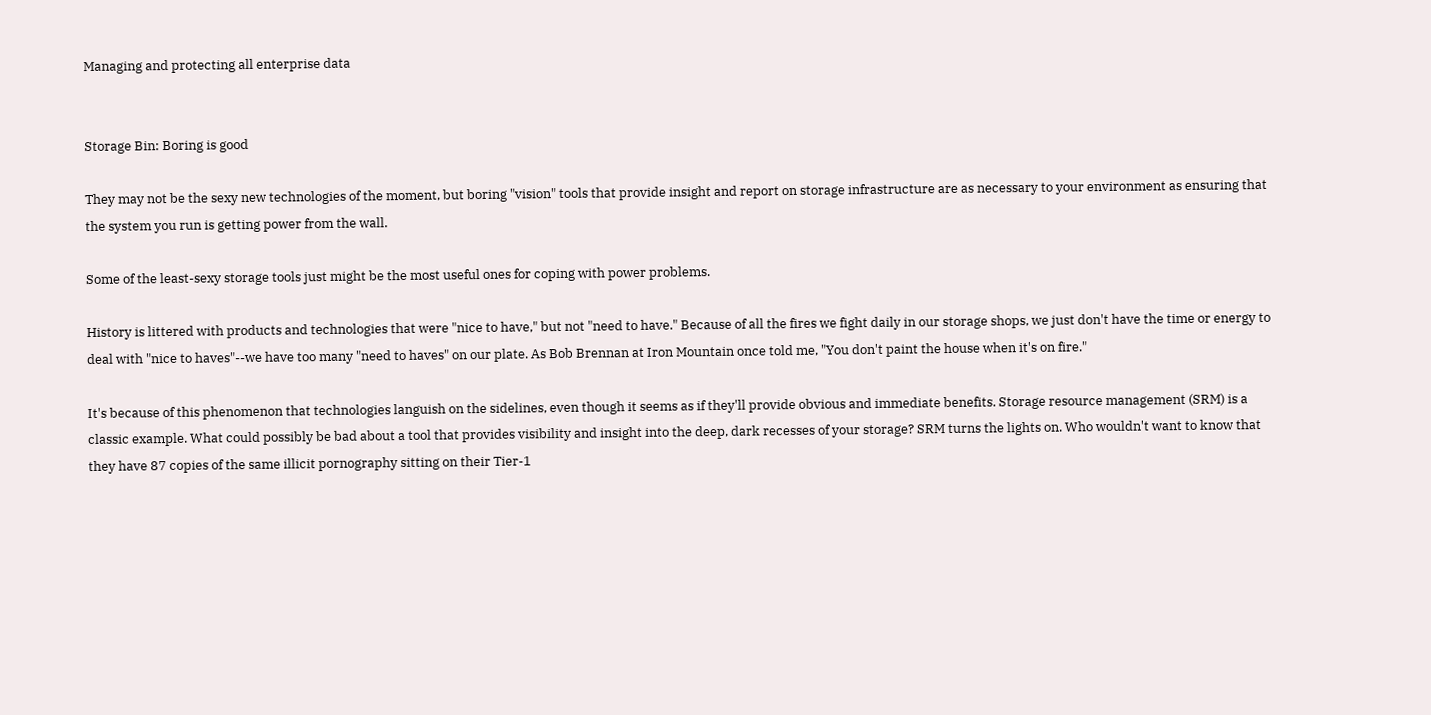Managing and protecting all enterprise data


Storage Bin: Boring is good

They may not be the sexy new technologies of the moment, but boring "vision" tools that provide insight and report on storage infrastructure are as necessary to your environment as ensuring that the system you run is getting power from the wall.

Some of the least-sexy storage tools just might be the most useful ones for coping with power problems.

History is littered with products and technologies that were "nice to have," but not "need to have." Because of all the fires we fight daily in our storage shops, we just don't have the time or energy to deal with "nice to haves"--we have too many "need to haves" on our plate. As Bob Brennan at Iron Mountain once told me, "You don't paint the house when it's on fire."

It's because of this phenomenon that technologies languish on the sidelines, even though it seems as if they'll provide obvious and immediate benefits. Storage resource management (SRM) is a classic example. What could possibly be bad about a tool that provides visibility and insight into the deep, dark recesses of your storage? SRM turns the lights on. Who wouldn't want to know that they have 87 copies of the same illicit pornography sitting on their Tier-1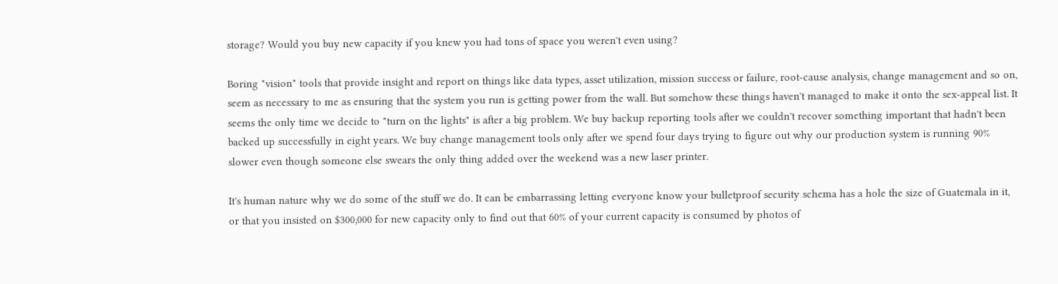storage? Would you buy new capacity if you knew you had tons of space you weren't even using?

Boring "vision" tools that provide insight and report on things like data types, asset utilization, mission success or failure, root-cause analysis, change management and so on, seem as necessary to me as ensuring that the system you run is getting power from the wall. But somehow these things haven't managed to make it onto the sex-appeal list. It seems the only time we decide to "turn on the lights" is after a big problem. We buy backup reporting tools after we couldn't recover something important that hadn't been backed up successfully in eight years. We buy change management tools only after we spend four days trying to figure out why our production system is running 90% slower even though someone else swears the only thing added over the weekend was a new laser printer.

It's human nature why we do some of the stuff we do. It can be embarrassing letting everyone know your bulletproof security schema has a hole the size of Guatemala in it, or that you insisted on $300,000 for new capacity only to find out that 60% of your current capacity is consumed by photos of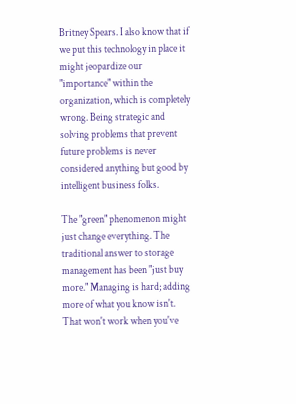Britney Spears. I also know that if we put this technology in place it might jeopardize our "importance" within the organization, which is completely wrong. Being strategic and solving problems that prevent future problems is never considered anything but good by intelligent business folks.

The "green" phenomenon might just change everything. The traditional answer to storage management has been "just buy more." Managing is hard; adding more of what you know isn't. That won't work when you've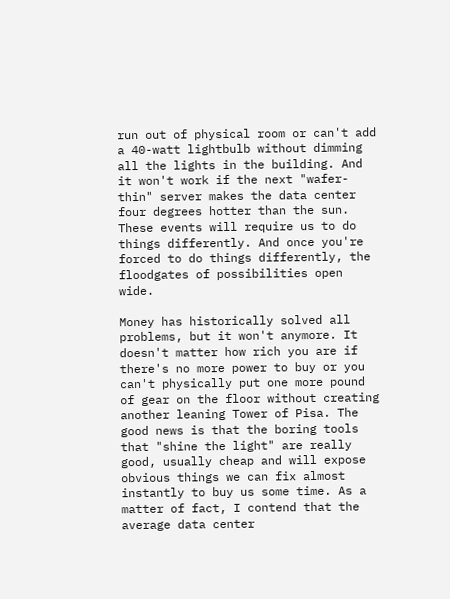run out of physical room or can't add a 40-watt lightbulb without dimming all the lights in the building. And it won't work if the next "wafer-thin" server makes the data center four degrees hotter than the sun. These events will require us to do things differently. And once you're forced to do things differently, the floodgates of possibilities open wide.

Money has historically solved all problems, but it won't anymore. It doesn't matter how rich you are if there's no more power to buy or you can't physically put one more pound of gear on the floor without creating another leaning Tower of Pisa. The good news is that the boring tools that "shine the light" are really good, usually cheap and will expose obvious things we can fix almost instantly to buy us some time. As a matter of fact, I contend that the average data center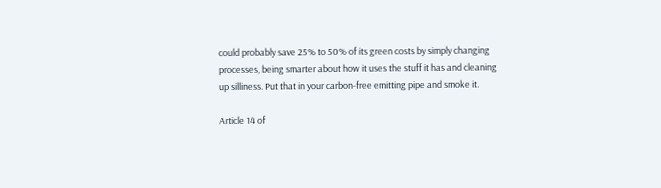could probably save 25% to 50% of its green costs by simply changing processes, being smarter about how it uses the stuff it has and cleaning up silliness. Put that in your carbon-free emitting pipe and smoke it.

Article 14 of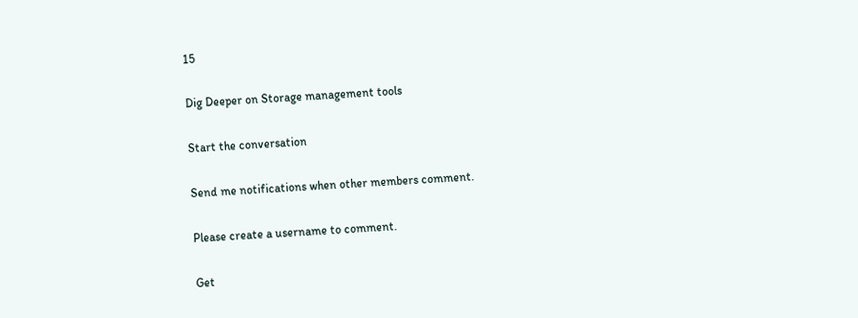15

Dig Deeper on Storage management tools

Start the conversation

Send me notifications when other members comment.

Please create a username to comment.

Get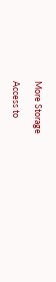More Storage

Access to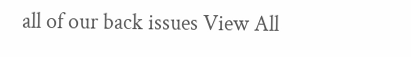all of our back issues View All